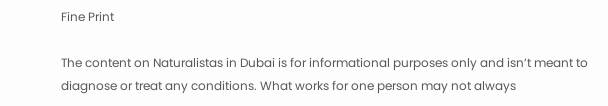Fine Print

The content on Naturalistas in Dubai is for informational purposes only and isn’t meant to diagnose or treat any conditions. What works for one person may not always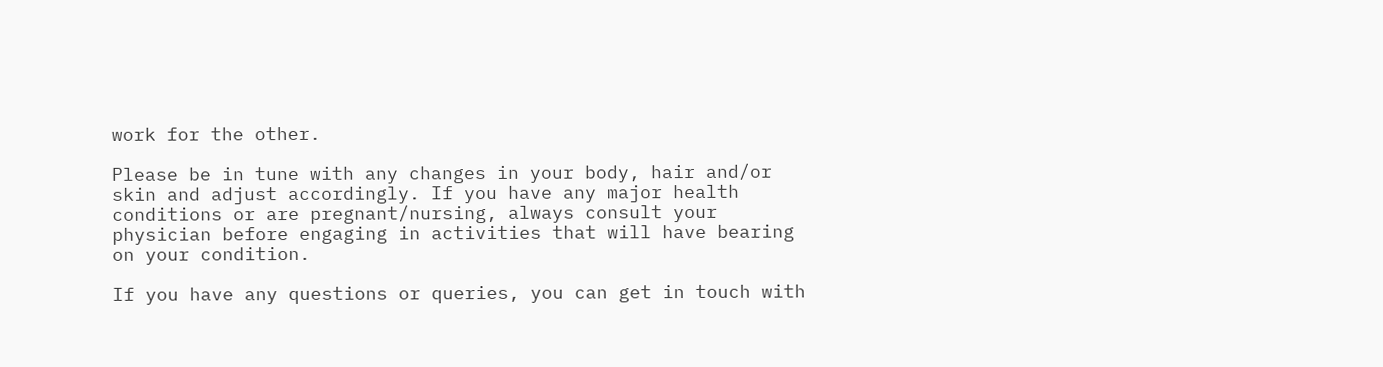work for the other.

Please be in tune with any changes in your body, hair and/or skin and adjust accordingly. If you have any major health conditions or are pregnant/nursing, always consult your physician before engaging in activities that will have bearing on your condition.

If you have any questions or queries, you can get in touch with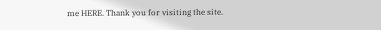me HERE. Thank you for visiting the site.